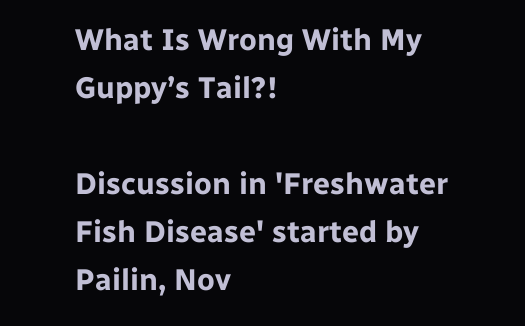What Is Wrong With My Guppy’s Tail?!

Discussion in 'Freshwater Fish Disease' started by Pailin, Nov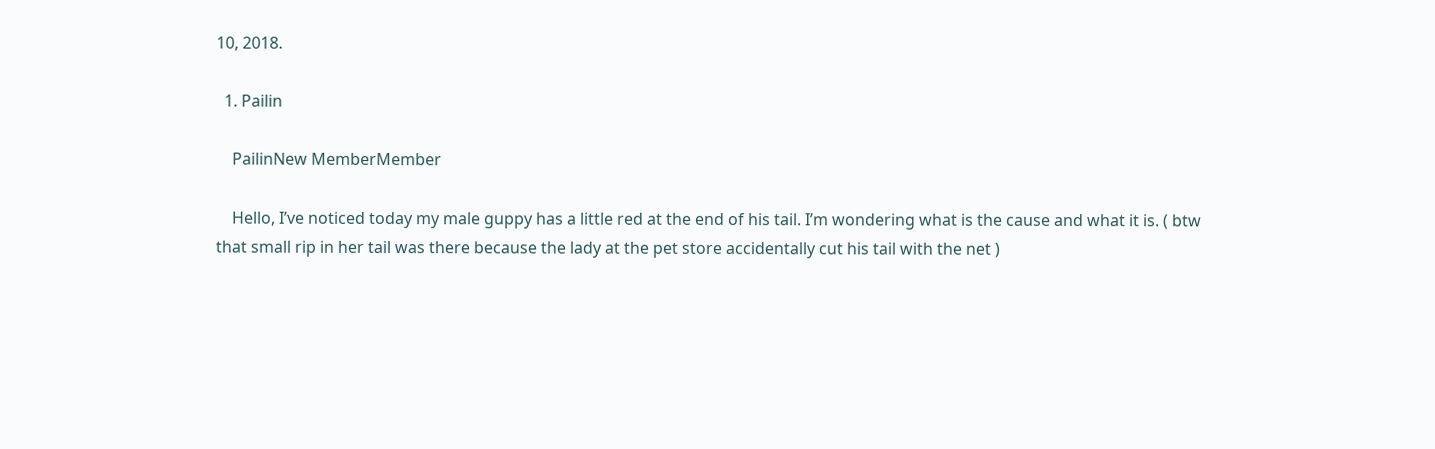10, 2018.

  1. Pailin

    PailinNew MemberMember

    Hello, I’ve noticed today my male guppy has a little red at the end of his tail. I’m wondering what is the cause and what it is. ( btw that small rip in her tail was there because the lady at the pet store accidentally cut his tail with the net )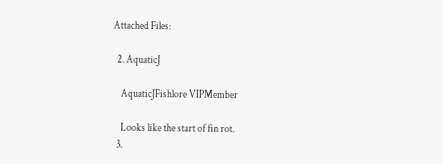Attached Files:

  2. AquaticJ

    AquaticJFishlore VIPMember

    Looks like the start of fin rot.
  3.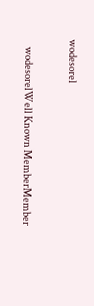wodesorel

    wodesorelWell Known MemberMember